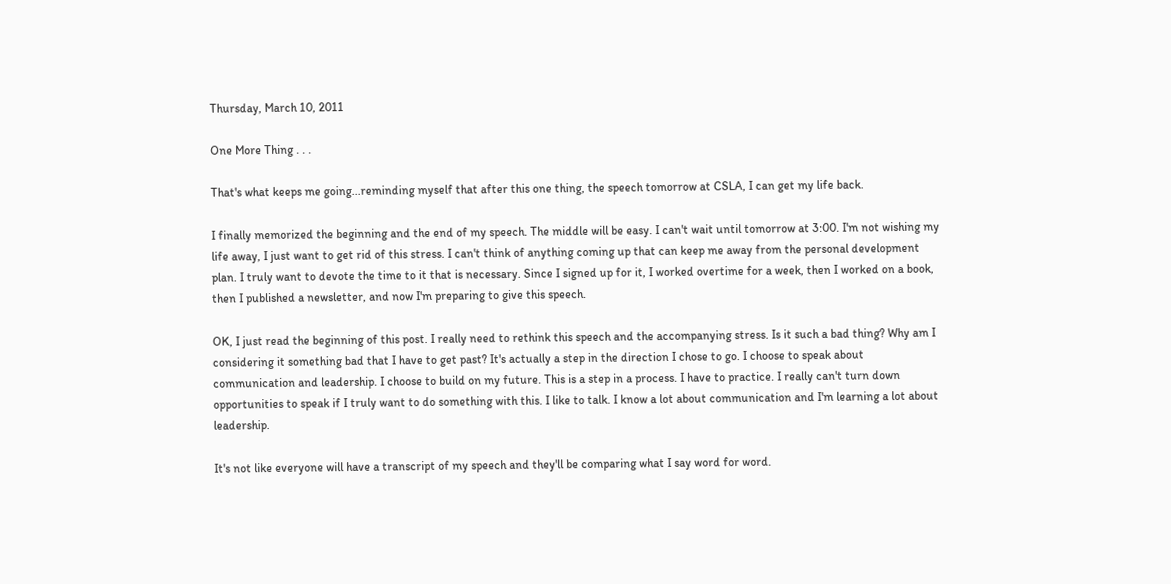Thursday, March 10, 2011

One More Thing . . .

That's what keeps me going...reminding myself that after this one thing, the speech tomorrow at CSLA, I can get my life back.

I finally memorized the beginning and the end of my speech. The middle will be easy. I can't wait until tomorrow at 3:00. I'm not wishing my life away, I just want to get rid of this stress. I can't think of anything coming up that can keep me away from the personal development plan. I truly want to devote the time to it that is necessary. Since I signed up for it, I worked overtime for a week, then I worked on a book, then I published a newsletter, and now I'm preparing to give this speech.

OK, I just read the beginning of this post. I really need to rethink this speech and the accompanying stress. Is it such a bad thing? Why am I considering it something bad that I have to get past? It's actually a step in the direction I chose to go. I choose to speak about communication and leadership. I choose to build on my future. This is a step in a process. I have to practice. I really can't turn down opportunities to speak if I truly want to do something with this. I like to talk. I know a lot about communication and I'm learning a lot about leadership.

It's not like everyone will have a transcript of my speech and they'll be comparing what I say word for word.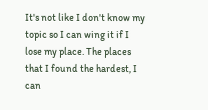It's not like I don't know my topic so I can wing it if I lose my place. The places that I found the hardest, I can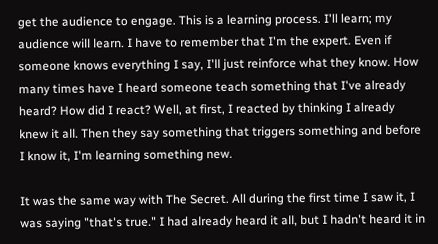get the audience to engage. This is a learning process. I'll learn; my audience will learn. I have to remember that I'm the expert. Even if someone knows everything I say, I'll just reinforce what they know. How many times have I heard someone teach something that I've already heard? How did I react? Well, at first, I reacted by thinking I already knew it all. Then they say something that triggers something and before I know it, I'm learning something new.

It was the same way with The Secret. All during the first time I saw it, I was saying "that's true." I had already heard it all, but I hadn't heard it in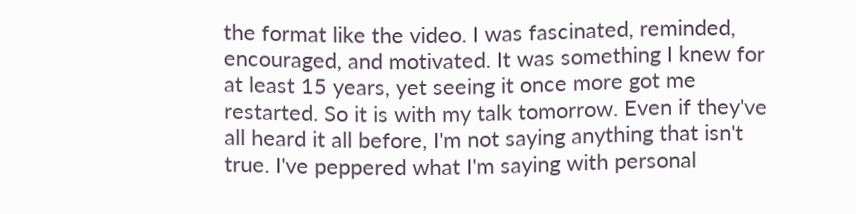the format like the video. I was fascinated, reminded, encouraged, and motivated. It was something I knew for at least 15 years, yet seeing it once more got me restarted. So it is with my talk tomorrow. Even if they've all heard it all before, I'm not saying anything that isn't true. I've peppered what I'm saying with personal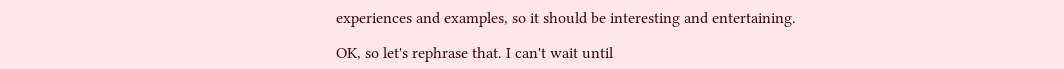experiences and examples, so it should be interesting and entertaining.

OK, so let's rephrase that. I can't wait until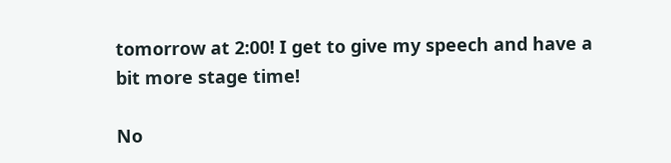tomorrow at 2:00! I get to give my speech and have a bit more stage time!

No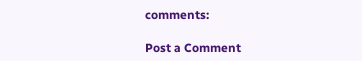comments:

Post a Comment